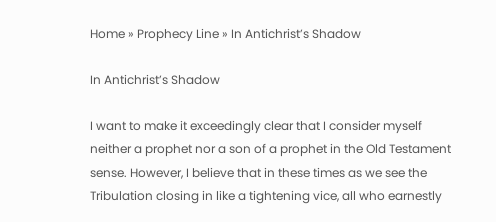Home » Prophecy Line » In Antichrist’s Shadow

In Antichrist’s Shadow

I want to make it exceedingly clear that I consider myself neither a prophet nor a son of a prophet in the Old Testament sense. However, I believe that in these times as we see the Tribulation closing in like a tightening vice, all who earnestly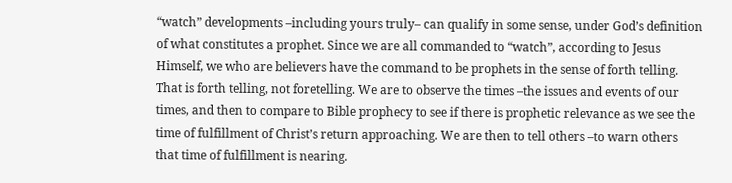“watch” developments –including yours truly– can qualify in some sense, under God’s definition of what constitutes a prophet. Since we are all commanded to “watch”, according to Jesus Himself, we who are believers have the command to be prophets in the sense of forth telling. That is forth telling, not foretelling. We are to observe the times –the issues and events of our times, and then to compare to Bible prophecy to see if there is prophetic relevance as we see the time of fulfillment of Christ’s return approaching. We are then to tell others –to warn others that time of fulfillment is nearing.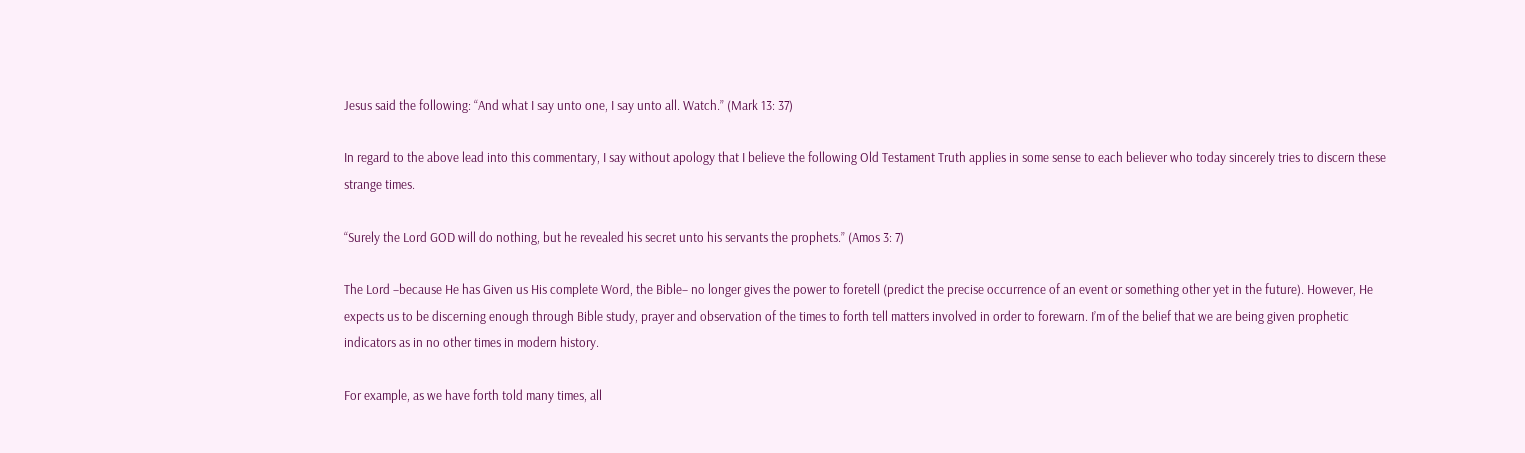Jesus said the following: “And what I say unto one, I say unto all. Watch.” (Mark 13: 37)

In regard to the above lead into this commentary, I say without apology that I believe the following Old Testament Truth applies in some sense to each believer who today sincerely tries to discern these strange times.

“Surely the Lord GOD will do nothing, but he revealed his secret unto his servants the prophets.” (Amos 3: 7)

The Lord –because He has Given us His complete Word, the Bible– no longer gives the power to foretell (predict the precise occurrence of an event or something other yet in the future). However, He expects us to be discerning enough through Bible study, prayer and observation of the times to forth tell matters involved in order to forewarn. I’m of the belief that we are being given prophetic indicators as in no other times in modern history.

For example, as we have forth told many times, all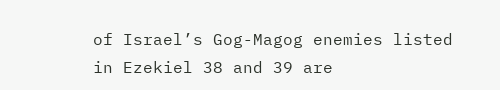of Israel’s Gog-Magog enemies listed in Ezekiel 38 and 39 are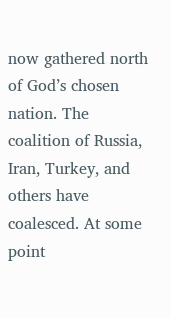now gathered north of God’s chosen nation. The coalition of Russia, Iran, Turkey, and others have coalesced. At some point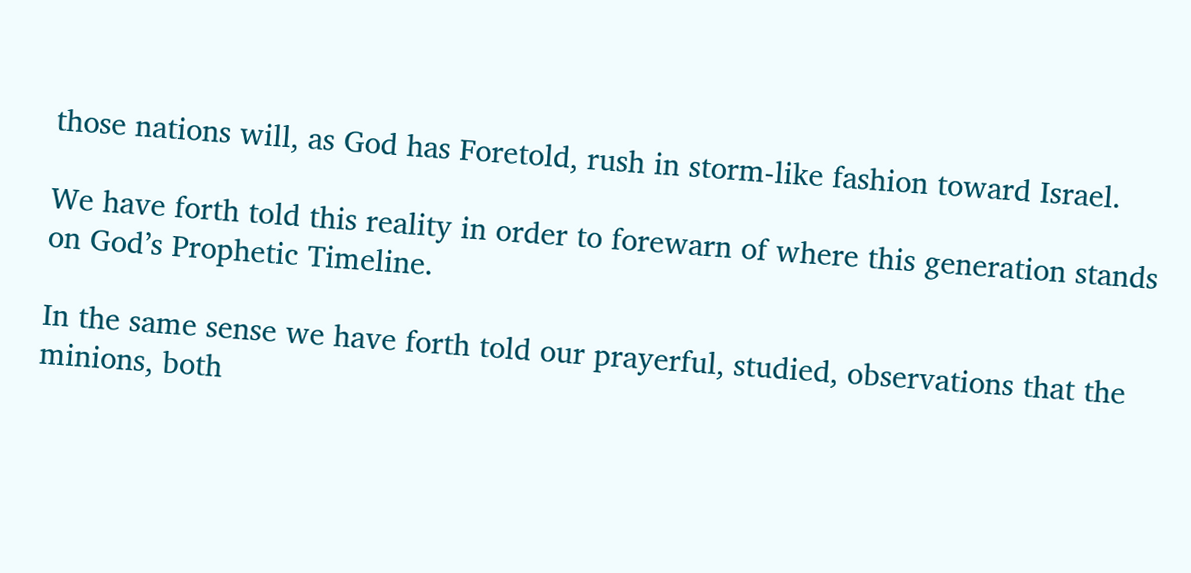those nations will, as God has Foretold, rush in storm-like fashion toward Israel.

We have forth told this reality in order to forewarn of where this generation stands on God’s Prophetic Timeline.

In the same sense we have forth told our prayerful, studied, observations that the minions, both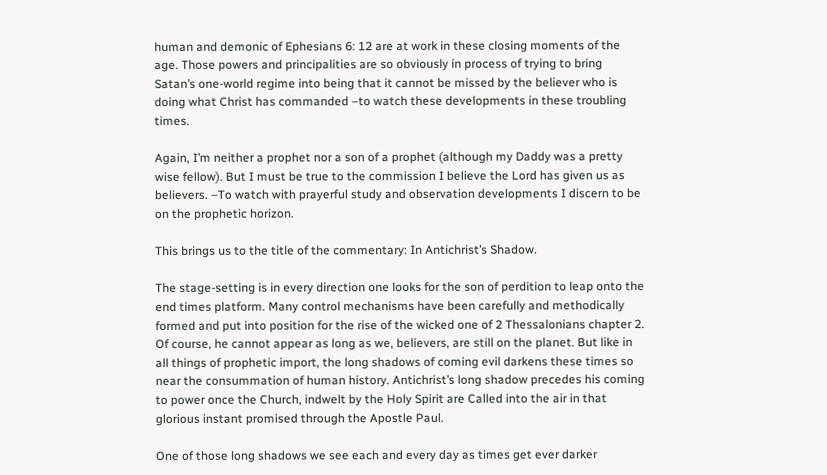human and demonic of Ephesians 6: 12 are at work in these closing moments of the age. Those powers and principalities are so obviously in process of trying to bring Satan’s one-world regime into being that it cannot be missed by the believer who is doing what Christ has commanded –to watch these developments in these troubling times.

Again, I’m neither a prophet nor a son of a prophet (although my Daddy was a pretty wise fellow). But I must be true to the commission I believe the Lord has given us as believers. –To watch with prayerful study and observation developments I discern to be on the prophetic horizon.

This brings us to the title of the commentary: In Antichrist’s Shadow.

The stage-setting is in every direction one looks for the son of perdition to leap onto the end times platform. Many control mechanisms have been carefully and methodically formed and put into position for the rise of the wicked one of 2 Thessalonians chapter 2. Of course, he cannot appear as long as we, believers, are still on the planet. But like in all things of prophetic import, the long shadows of coming evil darkens these times so near the consummation of human history. Antichrist’s long shadow precedes his coming to power once the Church, indwelt by the Holy Spirit are Called into the air in that glorious instant promised through the Apostle Paul.

One of those long shadows we see each and every day as times get ever darker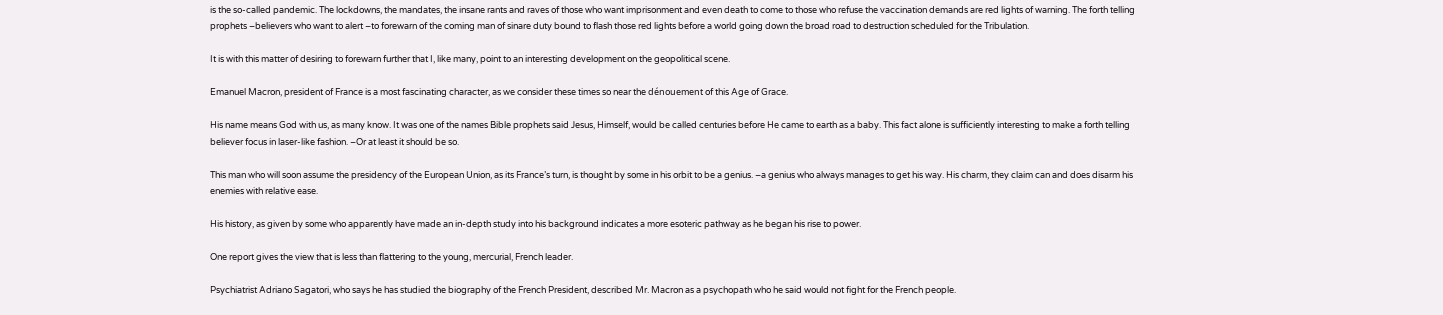is the so-called pandemic. The lockdowns, the mandates, the insane rants and raves of those who want imprisonment and even death to come to those who refuse the vaccination demands are red lights of warning. The forth telling prophets –believers who want to alert –to forewarn of the coming man of sinare duty bound to flash those red lights before a world going down the broad road to destruction scheduled for the Tribulation.

It is with this matter of desiring to forewarn further that I, like many, point to an interesting development on the geopolitical scene.

Emanuel Macron, president of France is a most fascinating character, as we consider these times so near the dénouement of this Age of Grace.

His name means God with us, as many know. It was one of the names Bible prophets said Jesus, Himself, would be called centuries before He came to earth as a baby. This fact alone is sufficiently interesting to make a forth telling believer focus in laser-like fashion. –Or at least it should be so.

This man who will soon assume the presidency of the European Union, as its France’s turn, is thought by some in his orbit to be a genius. –a genius who always manages to get his way. His charm, they claim can and does disarm his enemies with relative ease.

His history, as given by some who apparently have made an in-depth study into his background indicates a more esoteric pathway as he began his rise to power.

One report gives the view that is less than flattering to the young, mercurial, French leader.

Psychiatrist Adriano Sagatori, who says he has studied the biography of the French President, described Mr. Macron as a psychopath who he said would not fight for the French people.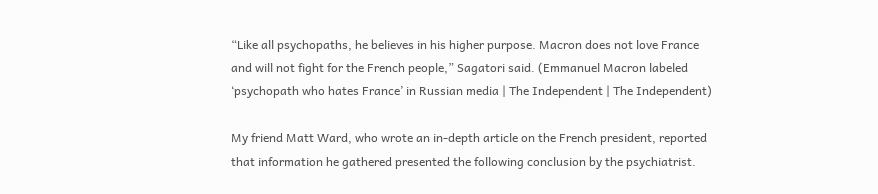“Like all psychopaths, he believes in his higher purpose. Macron does not love France and will not fight for the French people,” Sagatori said. (Emmanuel Macron labeled ‘psychopath who hates France’ in Russian media | The Independent | The Independent)

My friend Matt Ward, who wrote an in-depth article on the French president, reported that information he gathered presented the following conclusion by the psychiatrist.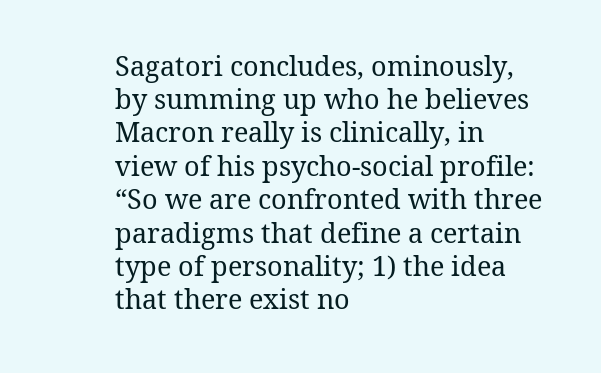Sagatori concludes, ominously, by summing up who he believes Macron really is clinically, in view of his psycho-social profile: “So we are confronted with three paradigms that define a certain type of personality; 1) the idea that there exist no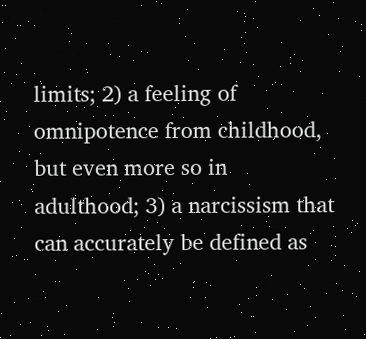limits; 2) a feeling of omnipotence from childhood, but even more so in adulthood; 3) a narcissism that can accurately be defined as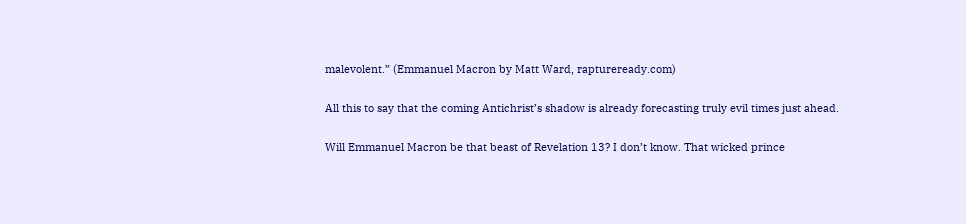malevolent.” (Emmanuel Macron by Matt Ward, raptureready.com)

All this to say that the coming Antichrist’s shadow is already forecasting truly evil times just ahead.

Will Emmanuel Macron be that beast of Revelation 13? I don’t know. That wicked prince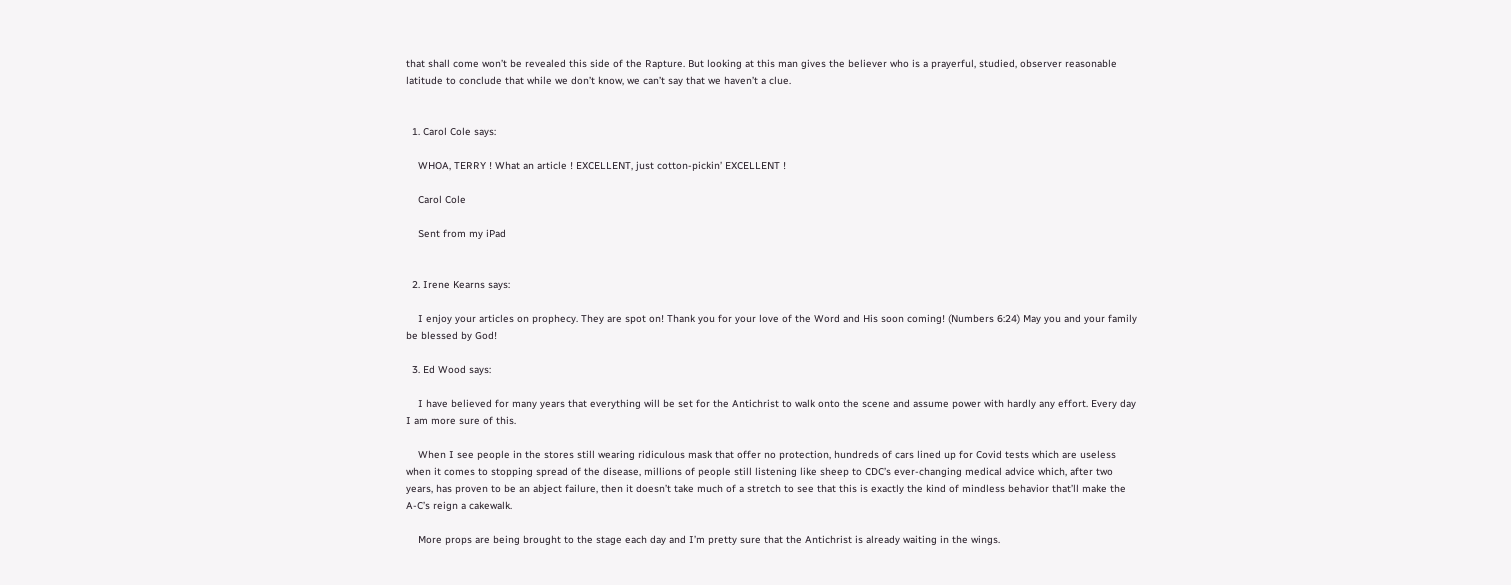that shall come won’t be revealed this side of the Rapture. But looking at this man gives the believer who is a prayerful, studied, observer reasonable latitude to conclude that while we don’t know, we can’t say that we haven’t a clue.


  1. Carol Cole says:

    WHOA, TERRY ! What an article ! EXCELLENT, just cotton-pickin’ EXCELLENT !

    Carol Cole

    Sent from my iPad


  2. Irene Kearns says:

    I enjoy your articles on prophecy. They are spot on! Thank you for your love of the Word and His soon coming! (Numbers 6:24) May you and your family be blessed by God!

  3. Ed Wood says:

    I have believed for many years that everything will be set for the Antichrist to walk onto the scene and assume power with hardly any effort. Every day I am more sure of this.

    When I see people in the stores still wearing ridiculous mask that offer no protection, hundreds of cars lined up for Covid tests which are useless when it comes to stopping spread of the disease, millions of people still listening like sheep to CDC’s ever-changing medical advice which, after two years, has proven to be an abject failure, then it doesn’t take much of a stretch to see that this is exactly the kind of mindless behavior that’ll make the A-C’s reign a cakewalk.

    More props are being brought to the stage each day and I’m pretty sure that the Antichrist is already waiting in the wings.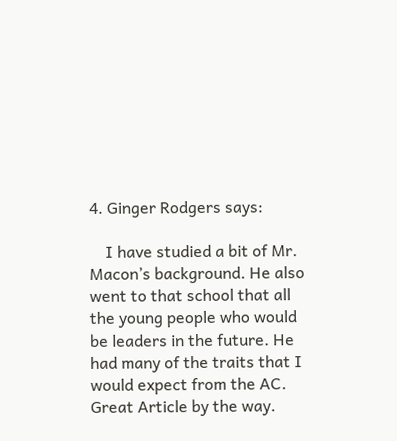4. Ginger Rodgers says:

    I have studied a bit of Mr. Macon’s background. He also went to that school that all the young people who would be leaders in the future. He had many of the traits that I would expect from the AC. Great Article by the way.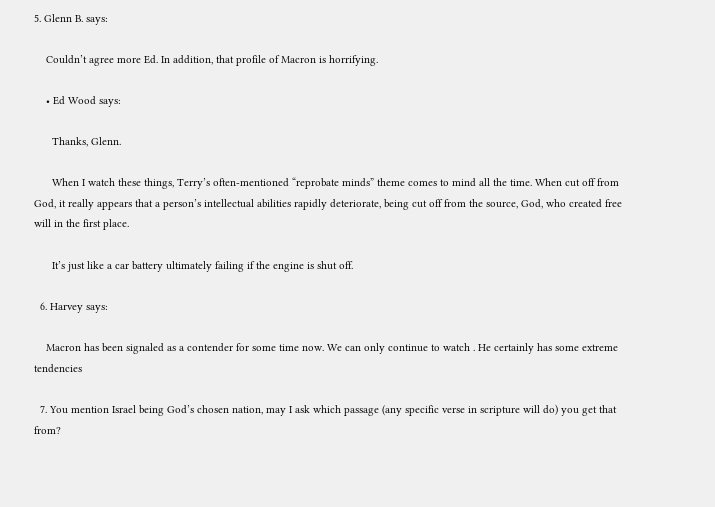5. Glenn B. says:

    Couldn’t agree more Ed. In addition, that profile of Macron is horrifying.

    • Ed Wood says:

      Thanks, Glenn.

      When I watch these things, Terry’s often-mentioned “reprobate minds” theme comes to mind all the time. When cut off from God, it really appears that a person’s intellectual abilities rapidly deteriorate, being cut off from the source, God, who created free will in the first place.

      It’s just like a car battery ultimately failing if the engine is shut off.

  6. Harvey says:

    Macron has been signaled as a contender for some time now. We can only continue to watch . He certainly has some extreme tendencies

  7. You mention Israel being God’s chosen nation, may I ask which passage (any specific verse in scripture will do) you get that from?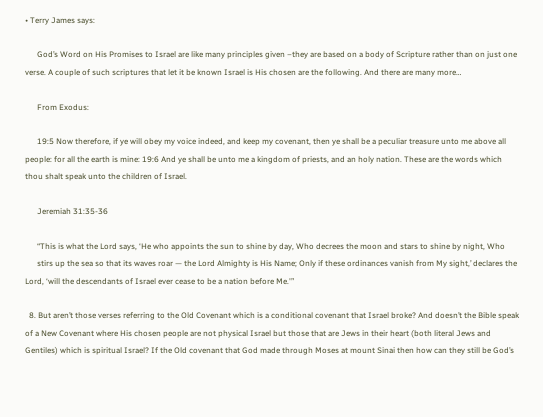• Terry James says:

      God’s Word on His Promises to Israel are like many principles given –they are based on a body of Scripture rather than on just one verse. A couple of such scriptures that let it be known Israel is His chosen are the following. And there are many more…

      From Exodus:

      19:5 Now therefore, if ye will obey my voice indeed, and keep my covenant, then ye shall be a peculiar treasure unto me above all people: for all the earth is mine: 19:6 And ye shall be unto me a kingdom of priests, and an holy nation. These are the words which thou shalt speak unto the children of Israel.

      Jeremiah 31:35-36

      “This is what the Lord says, ‘He who appoints the sun to shine by day, Who decrees the moon and stars to shine by night, Who
      stirs up the sea so that its waves roar — the Lord Almighty is His Name; Only if these ordinances vanish from My sight,’ declares the Lord, ‘will the descendants of Israel ever cease to be a nation before Me.'”

  8. But aren’t those verses referring to the Old Covenant which is a conditional covenant that Israel broke? And doesn’t the Bible speak of a New Covenant where His chosen people are not physical Israel but those that are Jews in their heart (both literal Jews and Gentiles) which is spiritual Israel? If the Old covenant that God made through Moses at mount Sinai then how can they still be God’s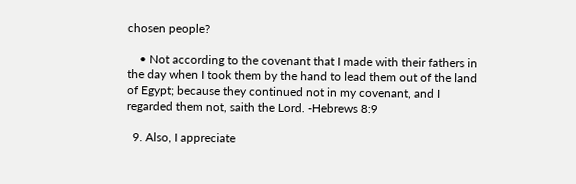chosen people?

    • Not according to the covenant that I made with their fathers in the day when I took them by the hand to lead them out of the land of Egypt; because they continued not in my covenant, and I regarded them not, saith the Lord. -Hebrews 8:9

  9. Also, I appreciate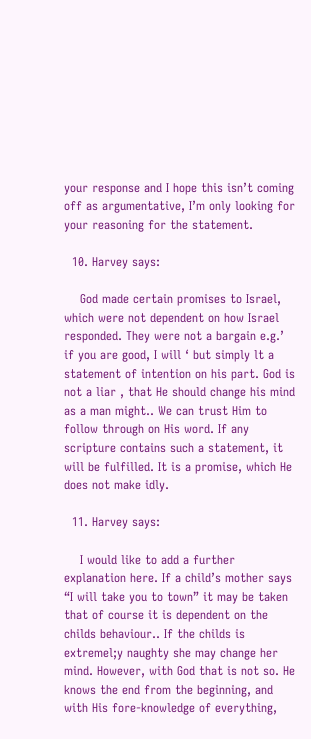your response and I hope this isn’t coming off as argumentative, I’m only looking for your reasoning for the statement.

  10. Harvey says:

    God made certain promises to Israel, which were not dependent on how Israel responded. They were not a bargain e.g.’ if you are good, I will ‘ but simply lt a statement of intention on his part. God is not a liar , that He should change his mind as a man might.. We can trust Him to follow through on His word. If any scripture contains such a statement, it will be fulfilled. It is a promise, which He does not make idly.

  11. Harvey says:

    I would like to add a further explanation here. If a child’s mother says “I will take you to town” it may be taken that of course it is dependent on the childs behaviour.. If the childs is extremel;y naughty she may change her mind. However, with God that is not so. He knows the end from the beginning, and with His fore-knowledge of everything,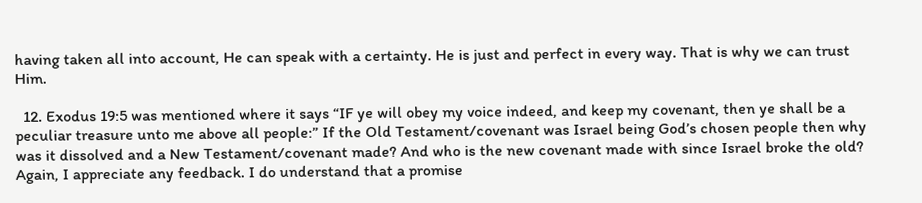having taken all into account, He can speak with a certainty. He is just and perfect in every way. That is why we can trust Him.

  12. Exodus 19:5 was mentioned where it says “IF ye will obey my voice indeed, and keep my covenant, then ye shall be a peculiar treasure unto me above all people:” If the Old Testament/covenant was Israel being God’s chosen people then why was it dissolved and a New Testament/covenant made? And who is the new covenant made with since Israel broke the old? Again, I appreciate any feedback. I do understand that a promise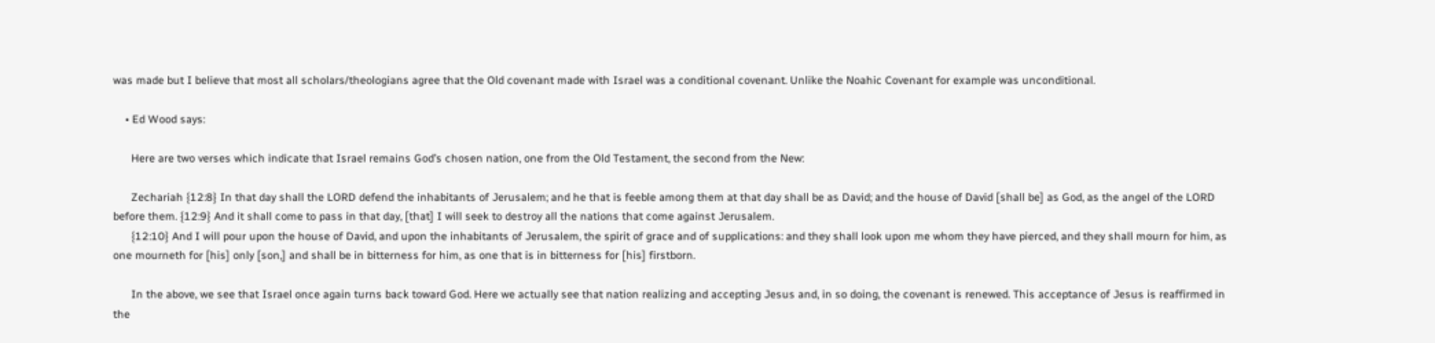was made but I believe that most all scholars/theologians agree that the Old covenant made with Israel was a conditional covenant. Unlike the Noahic Covenant for example was unconditional.

    • Ed Wood says:

      Here are two verses which indicate that Israel remains God’s chosen nation, one from the Old Testament, the second from the New:

      Zechariah {12:8} In that day shall the LORD defend the inhabitants of Jerusalem; and he that is feeble among them at that day shall be as David; and the house of David [shall be] as God, as the angel of the LORD before them. {12:9} And it shall come to pass in that day, [that] I will seek to destroy all the nations that come against Jerusalem.
      {12:10} And I will pour upon the house of David, and upon the inhabitants of Jerusalem, the spirit of grace and of supplications: and they shall look upon me whom they have pierced, and they shall mourn for him, as one mourneth for [his] only [son,] and shall be in bitterness for him, as one that is in bitterness for [his] firstborn.

      In the above, we see that Israel once again turns back toward God. Here we actually see that nation realizing and accepting Jesus and, in so doing, the covenant is renewed. This acceptance of Jesus is reaffirmed in the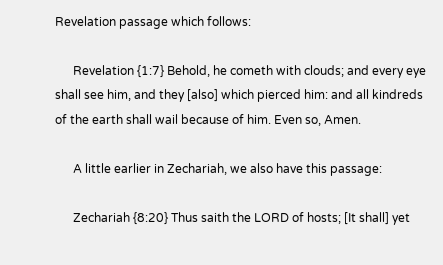Revelation passage which follows:

      Revelation {1:7} Behold, he cometh with clouds; and every eye shall see him, and they [also] which pierced him: and all kindreds of the earth shall wail because of him. Even so, Amen.

      A little earlier in Zechariah, we also have this passage:

      Zechariah {8:20} Thus saith the LORD of hosts; [It shall] yet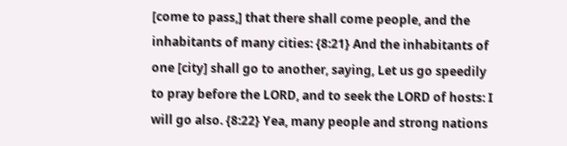[come to pass,] that there shall come people, and the inhabitants of many cities: {8:21} And the inhabitants of one [city] shall go to another, saying, Let us go speedily to pray before the LORD, and to seek the LORD of hosts: I will go also. {8:22} Yea, many people and strong nations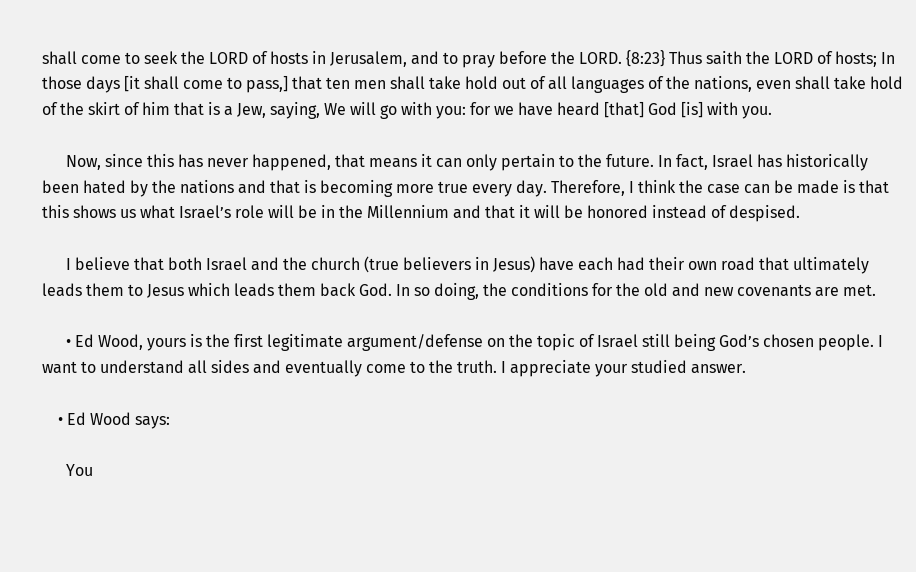shall come to seek the LORD of hosts in Jerusalem, and to pray before the LORD. {8:23} Thus saith the LORD of hosts; In those days [it shall come to pass,] that ten men shall take hold out of all languages of the nations, even shall take hold of the skirt of him that is a Jew, saying, We will go with you: for we have heard [that] God [is] with you.

      Now, since this has never happened, that means it can only pertain to the future. In fact, Israel has historically been hated by the nations and that is becoming more true every day. Therefore, I think the case can be made is that this shows us what Israel’s role will be in the Millennium and that it will be honored instead of despised.

      I believe that both Israel and the church (true believers in Jesus) have each had their own road that ultimately leads them to Jesus which leads them back God. In so doing, the conditions for the old and new covenants are met.

      • Ed Wood, yours is the first legitimate argument/defense on the topic of Israel still being God’s chosen people. I want to understand all sides and eventually come to the truth. I appreciate your studied answer.

    • Ed Wood says:

      You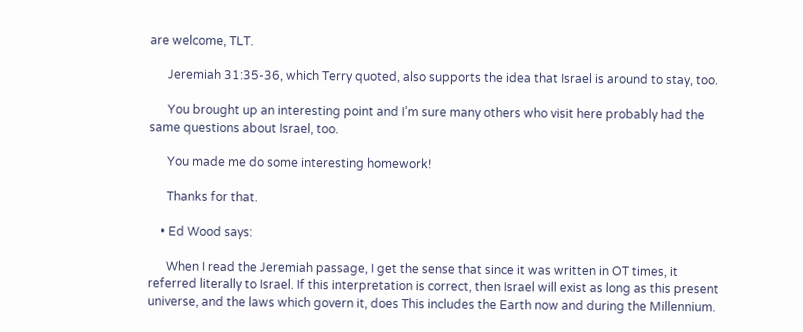are welcome, TLT.

      Jeremiah 31:35-36, which Terry quoted, also supports the idea that Israel is around to stay, too.

      You brought up an interesting point and I’m sure many others who visit here probably had the same questions about Israel, too.

      You made me do some interesting homework!

      Thanks for that.

    • Ed Wood says:

      When I read the Jeremiah passage, I get the sense that since it was written in OT times, it referred literally to Israel. If this interpretation is correct, then Israel will exist as long as this present universe, and the laws which govern it, does This includes the Earth now and during the Millennium.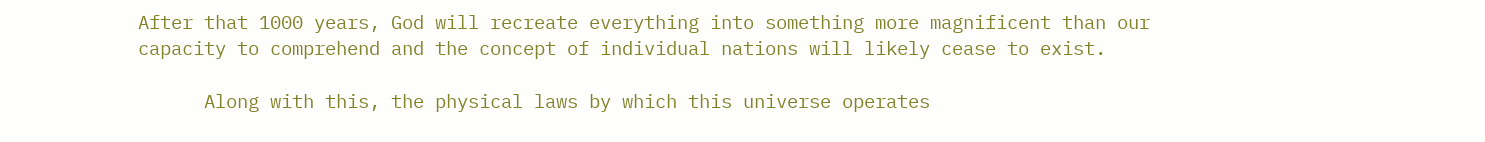After that 1000 years, God will recreate everything into something more magnificent than our capacity to comprehend and the concept of individual nations will likely cease to exist.

      Along with this, the physical laws by which this universe operates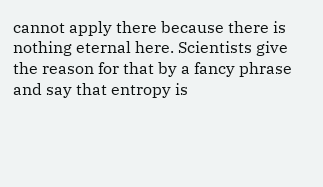cannot apply there because there is nothing eternal here. Scientists give the reason for that by a fancy phrase and say that entropy is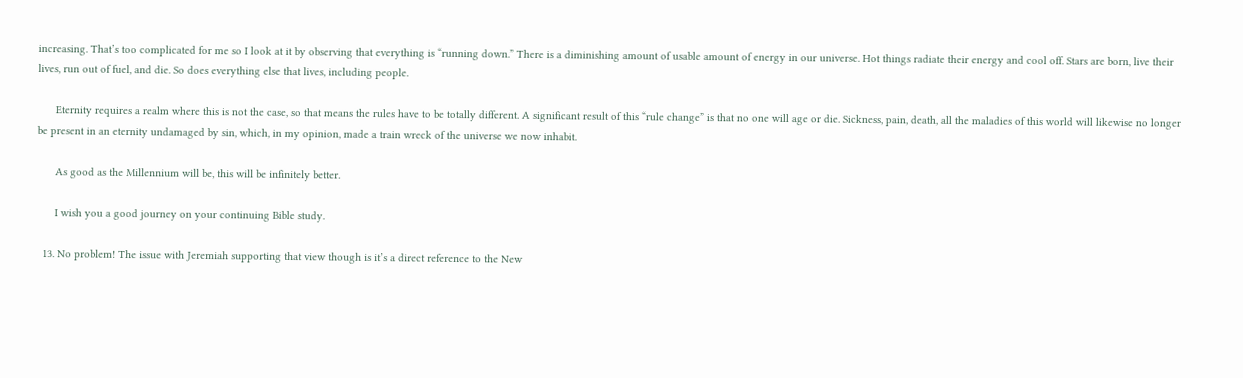increasing. That’s too complicated for me so I look at it by observing that everything is “running down.” There is a diminishing amount of usable amount of energy in our universe. Hot things radiate their energy and cool off. Stars are born, live their lives, run out of fuel, and die. So does everything else that lives, including people.

      Eternity requires a realm where this is not the case, so that means the rules have to be totally different. A significant result of this “rule change” is that no one will age or die. Sickness, pain, death, all the maladies of this world will likewise no longer be present in an eternity undamaged by sin, which, in my opinion, made a train wreck of the universe we now inhabit.

      As good as the Millennium will be, this will be infinitely better.

      I wish you a good journey on your continuing Bible study.

  13. No problem! The issue with Jeremiah supporting that view though is it’s a direct reference to the New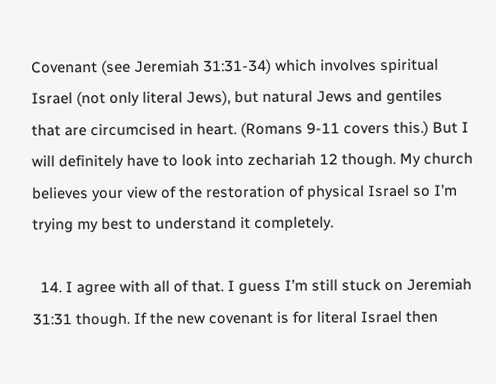Covenant (see Jeremiah 31:31-34) which involves spiritual Israel (not only literal Jews), but natural Jews and gentiles that are circumcised in heart. (Romans 9-11 covers this.) But I will definitely have to look into zechariah 12 though. My church believes your view of the restoration of physical Israel so I’m trying my best to understand it completely.

  14. I agree with all of that. I guess I’m still stuck on Jeremiah 31:31 though. If the new covenant is for literal Israel then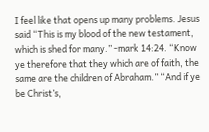I feel like that opens up many problems. Jesus said “This is my blood of the new testament, which is shed for many.” -mark 14:24. “Know ye therefore that they which are of faith, the same are the children of Abraham.” “And if ye be Christ’s,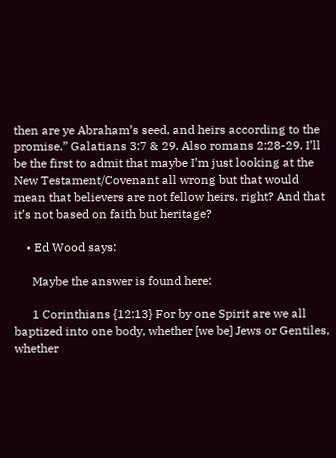then are ye Abraham’s seed, and heirs according to the promise.” Galatians 3:7 & 29. Also romans 2:28-29. I’ll be the first to admit that maybe I’m just looking at the New Testament/Covenant all wrong but that would mean that believers are not fellow heirs, right? And that it’s not based on faith but heritage?

    • Ed Wood says:

      Maybe the answer is found here:

      1 Corinthians {12:13} For by one Spirit are we all baptized into one body, whether [we be] Jews or Gentiles, whether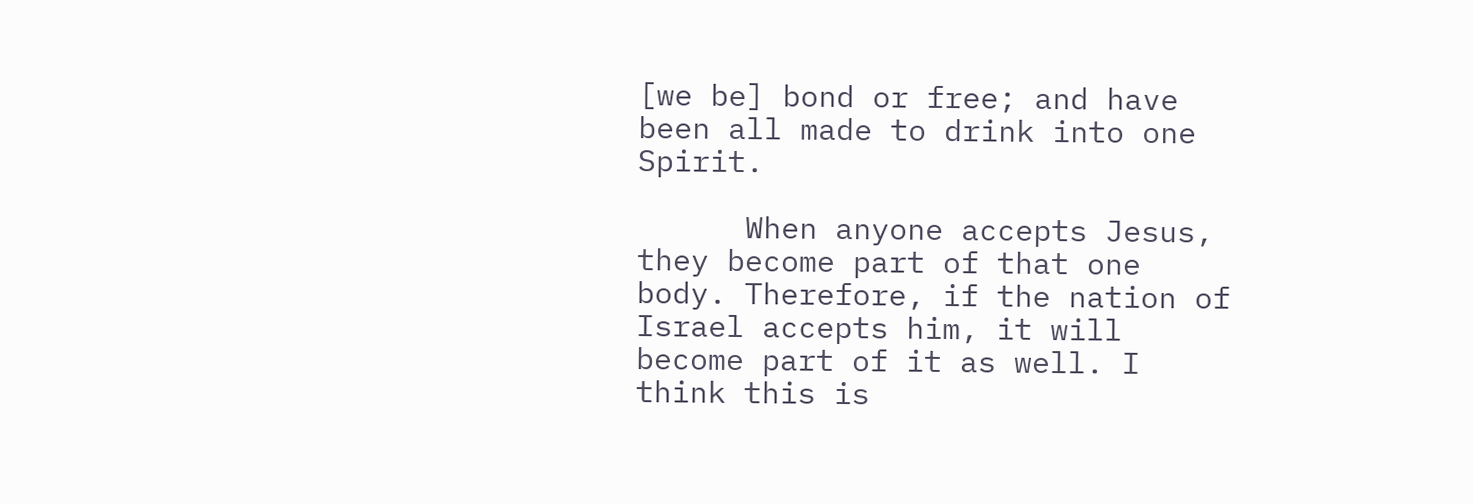[we be] bond or free; and have been all made to drink into one Spirit.

      When anyone accepts Jesus, they become part of that one body. Therefore, if the nation of Israel accepts him, it will become part of it as well. I think this is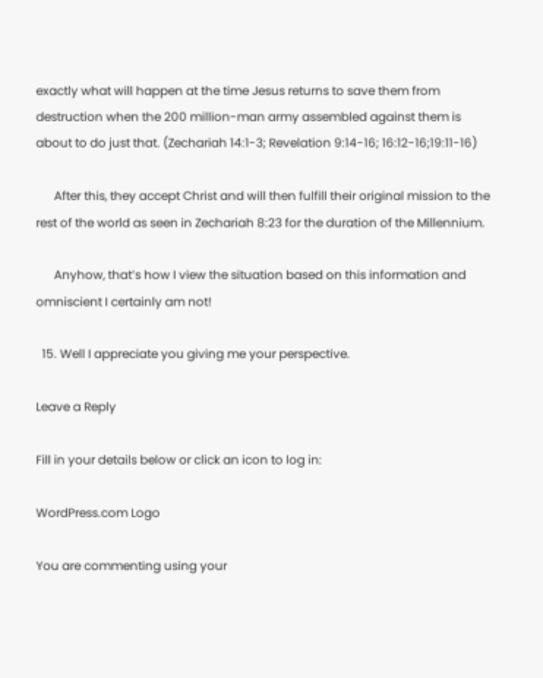exactly what will happen at the time Jesus returns to save them from destruction when the 200 million-man army assembled against them is about to do just that. (Zechariah 14:1-3; Revelation 9:14-16; 16:12-16;19:11-16)

      After this, they accept Christ and will then fulfill their original mission to the rest of the world as seen in Zechariah 8:23 for the duration of the Millennium.

      Anyhow, that’s how I view the situation based on this information and omniscient I certainly am not!

  15. Well I appreciate you giving me your perspective.

Leave a Reply

Fill in your details below or click an icon to log in:

WordPress.com Logo

You are commenting using your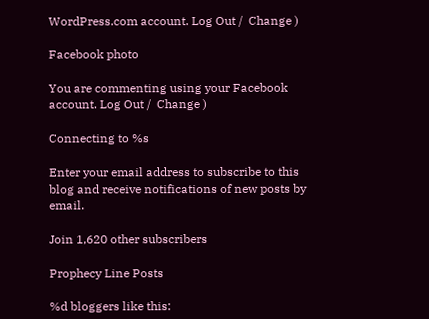WordPress.com account. Log Out /  Change )

Facebook photo

You are commenting using your Facebook account. Log Out /  Change )

Connecting to %s

Enter your email address to subscribe to this blog and receive notifications of new posts by email.

Join 1,620 other subscribers

Prophecy Line Posts

%d bloggers like this: